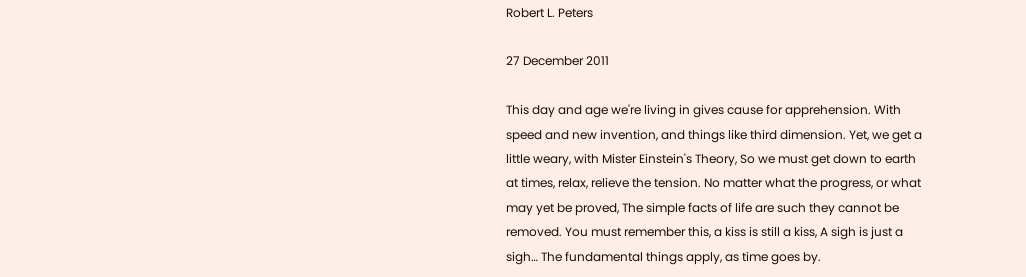Robert L. Peters

27 December 2011

This day and age we're living in gives cause for apprehension. With speed and new invention, and things like third dimension. Yet, we get a little weary, with Mister Einstein's Theory, So we must get down to earth at times, relax, relieve the tension. No matter what the progress, or what may yet be proved, The simple facts of life are such they cannot be removed. You must remember this, a kiss is still a kiss, A sigh is just a sigh… The fundamental things apply, as time goes by.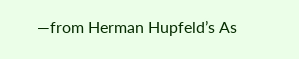—from Herman Hupfeld’s As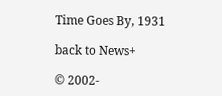Time Goes By, 1931

back to News+

© 2002-